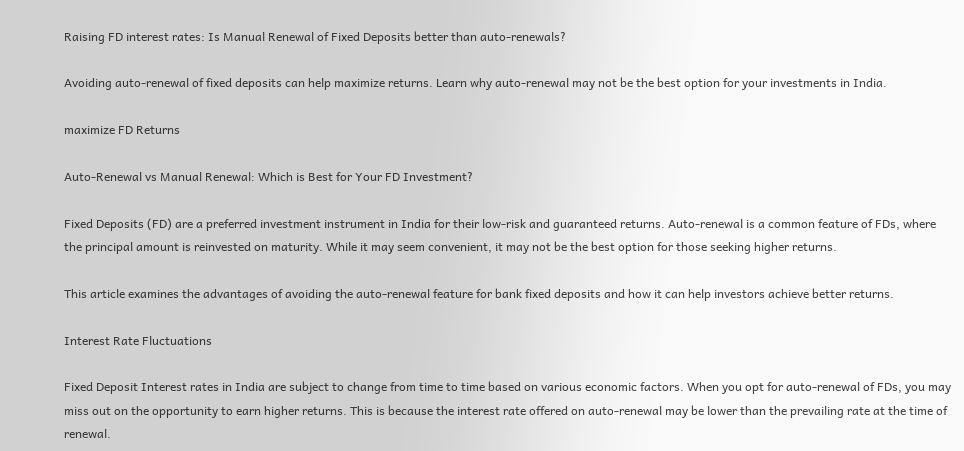Raising FD interest rates: Is Manual Renewal of Fixed Deposits better than auto-renewals?

Avoiding auto-renewal of fixed deposits can help maximize returns. Learn why auto-renewal may not be the best option for your investments in India.

maximize FD Returns

Auto-Renewal vs Manual Renewal: Which is Best for Your FD Investment?

Fixed Deposits (FD) are a preferred investment instrument in India for their low-risk and guaranteed returns. Auto-renewal is a common feature of FDs, where the principal amount is reinvested on maturity. While it may seem convenient, it may not be the best option for those seeking higher returns.

This article examines the advantages of avoiding the auto-renewal feature for bank fixed deposits and how it can help investors achieve better returns.

Interest Rate Fluctuations

Fixed Deposit Interest rates in India are subject to change from time to time based on various economic factors. When you opt for auto-renewal of FDs, you may miss out on the opportunity to earn higher returns. This is because the interest rate offered on auto-renewal may be lower than the prevailing rate at the time of renewal.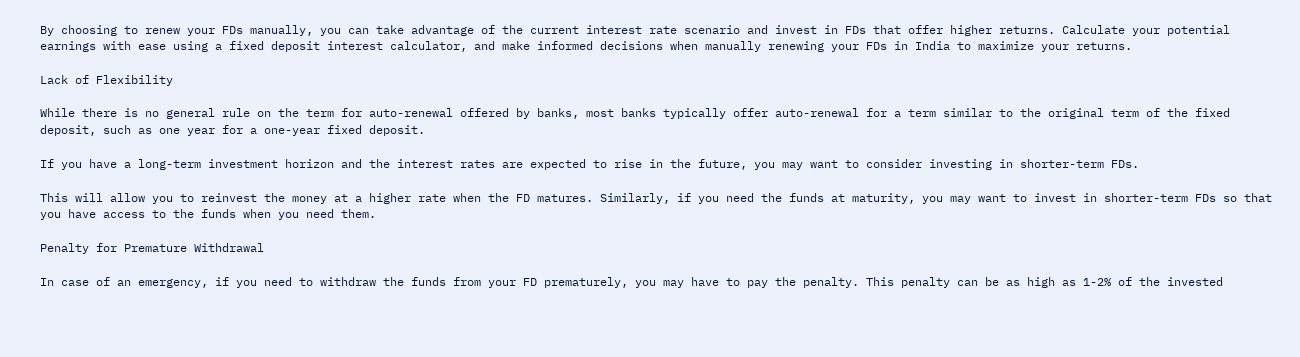By choosing to renew your FDs manually, you can take advantage of the current interest rate scenario and invest in FDs that offer higher returns. Calculate your potential earnings with ease using a fixed deposit interest calculator, and make informed decisions when manually renewing your FDs in India to maximize your returns.

Lack of Flexibility

While there is no general rule on the term for auto-renewal offered by banks, most banks typically offer auto-renewal for a term similar to the original term of the fixed deposit, such as one year for a one-year fixed deposit.

If you have a long-term investment horizon and the interest rates are expected to rise in the future, you may want to consider investing in shorter-term FDs.

This will allow you to reinvest the money at a higher rate when the FD matures. Similarly, if you need the funds at maturity, you may want to invest in shorter-term FDs so that you have access to the funds when you need them.

Penalty for Premature Withdrawal

In case of an emergency, if you need to withdraw the funds from your FD prematurely, you may have to pay the penalty. This penalty can be as high as 1-2% of the invested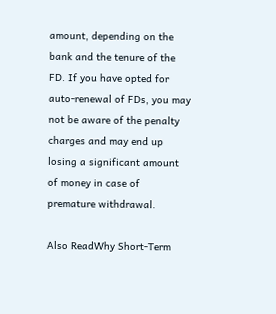amount, depending on the bank and the tenure of the FD. If you have opted for auto-renewal of FDs, you may not be aware of the penalty charges and may end up losing a significant amount of money in case of premature withdrawal.

Also ReadWhy Short-Term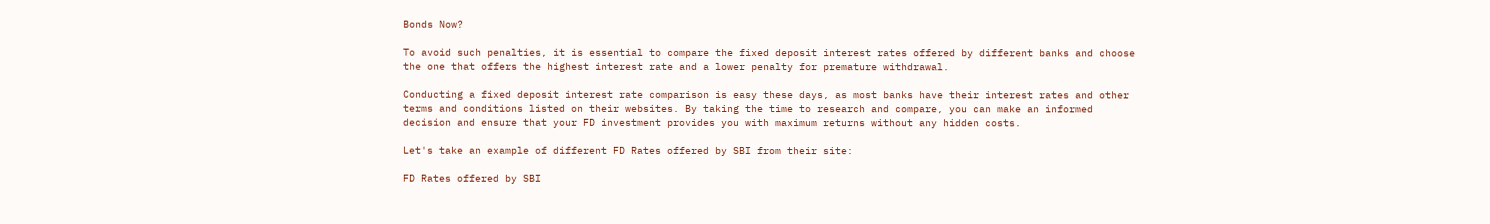Bonds Now?

To avoid such penalties, it is essential to compare the fixed deposit interest rates offered by different banks and choose the one that offers the highest interest rate and a lower penalty for premature withdrawal.

Conducting a fixed deposit interest rate comparison is easy these days, as most banks have their interest rates and other terms and conditions listed on their websites. By taking the time to research and compare, you can make an informed decision and ensure that your FD investment provides you with maximum returns without any hidden costs.

Let's take an example of different FD Rates offered by SBI from their site:

FD Rates offered by SBI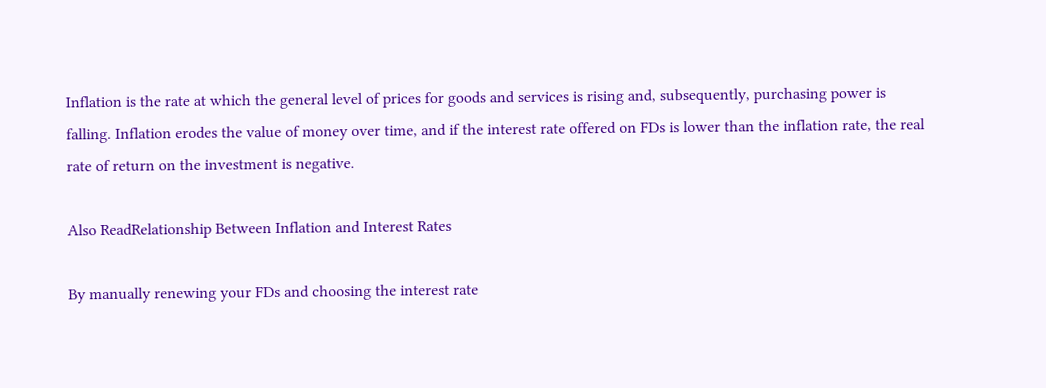Inflation is the rate at which the general level of prices for goods and services is rising and, subsequently, purchasing power is falling. Inflation erodes the value of money over time, and if the interest rate offered on FDs is lower than the inflation rate, the real rate of return on the investment is negative.

Also ReadRelationship Between Inflation and Interest Rates

By manually renewing your FDs and choosing the interest rate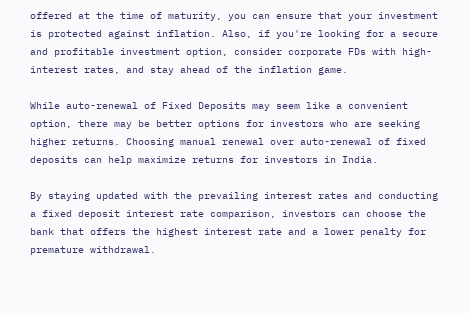offered at the time of maturity, you can ensure that your investment is protected against inflation. Also, if you're looking for a secure and profitable investment option, consider corporate FDs with high-interest rates, and stay ahead of the inflation game.

While auto-renewal of Fixed Deposits may seem like a convenient option, there may be better options for investors who are seeking higher returns. Choosing manual renewal over auto-renewal of fixed deposits can help maximize returns for investors in India.

By staying updated with the prevailing interest rates and conducting a fixed deposit interest rate comparison, investors can choose the bank that offers the highest interest rate and a lower penalty for premature withdrawal.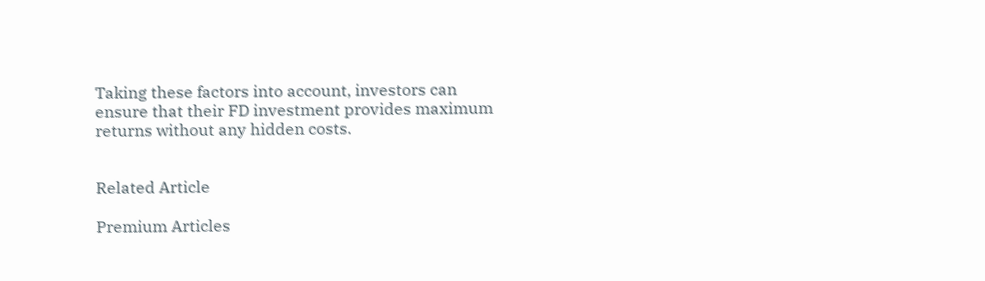Taking these factors into account, investors can ensure that their FD investment provides maximum returns without any hidden costs.


Related Article

Premium Articles